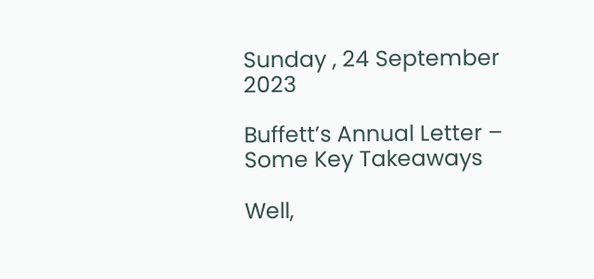Sunday , 24 September 2023

Buffett’s Annual Letter – Some Key Takeaways

Well,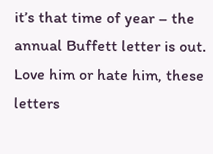it’s that time of year – the annual Buffett letter is out. Love him or hate him, these letters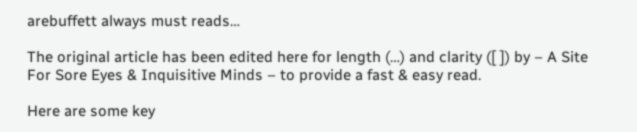arebuffett always must reads…

The original article has been edited here for length (…) and clarity ([ ]) by – A Site For Sore Eyes & Inquisitive Minds – to provide a fast & easy read.

Here are some key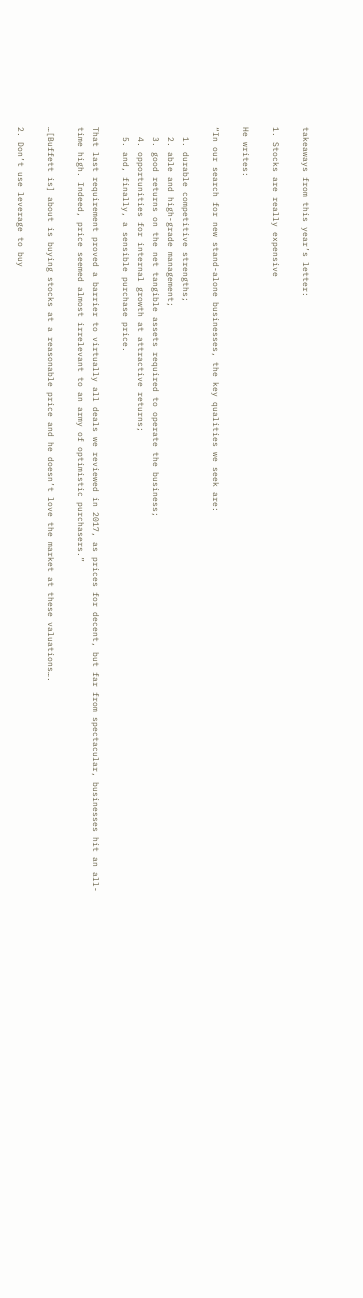takeaways from this year’s letter:

1. Stocks are really expensive

He writes:

“In our search for new stand-alone businesses, the key qualities we seek are:

  1. durable competitive strengths;
  2. able and high-grade management;
  3. good returns on the net tangible assets required to operate the business;
  4. opportunities for internal growth at attractive returns;
  5. and, finally, a sensible purchase price.

That last requirement proved a barrier to virtually all deals we reviewed in 2017, as prices for decent, but far from spectacular, businesses hit an all-time high. Indeed, price seemed almost irrelevant to an army of optimistic purchasers.”

…[Buffett is] about is buying stocks at a reasonable price and he doesn’t love the market at these valuations….

2. Don’t use leverage to buy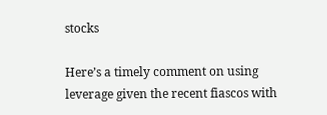stocks

Here’s a timely comment on using leverage given the recent fiascos with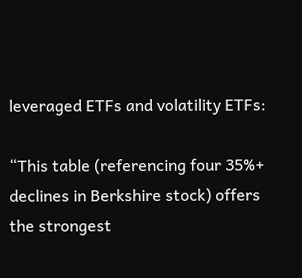leveraged ETFs and volatility ETFs:

“This table (referencing four 35%+ declines in Berkshire stock) offers the strongest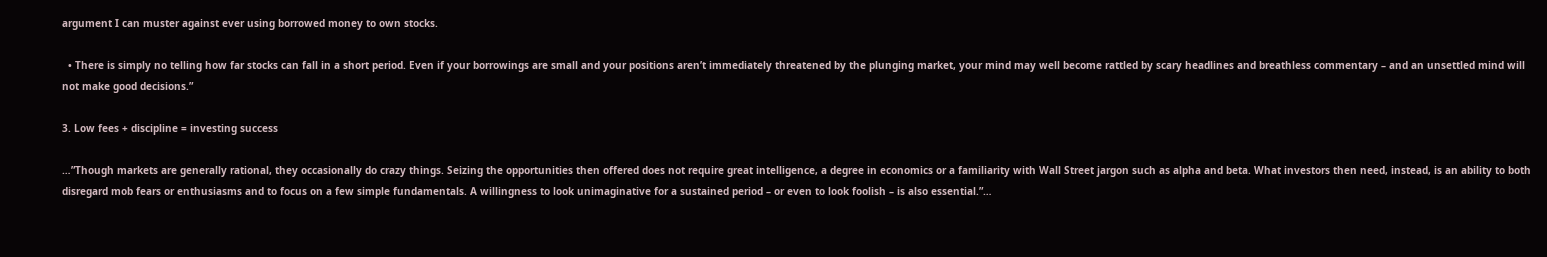argument I can muster against ever using borrowed money to own stocks.

  • There is simply no telling how far stocks can fall in a short period. Even if your borrowings are small and your positions aren’t immediately threatened by the plunging market, your mind may well become rattled by scary headlines and breathless commentary – and an unsettled mind will not make good decisions.”

3. Low fees + discipline = investing success

…”Though markets are generally rational, they occasionally do crazy things. Seizing the opportunities then offered does not require great intelligence, a degree in economics or a familiarity with Wall Street jargon such as alpha and beta. What investors then need, instead, is an ability to both disregard mob fears or enthusiasms and to focus on a few simple fundamentals. A willingness to look unimaginative for a sustained period – or even to look foolish – is also essential.”…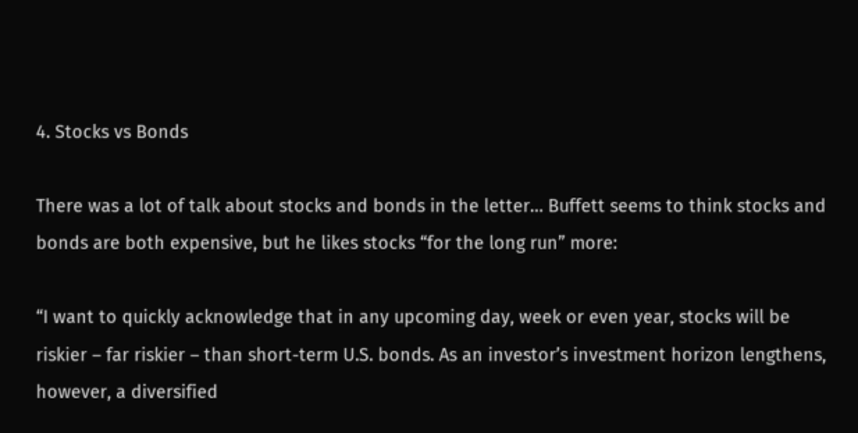4. Stocks vs Bonds

There was a lot of talk about stocks and bonds in the letter… Buffett seems to think stocks and bonds are both expensive, but he likes stocks “for the long run” more:

“I want to quickly acknowledge that in any upcoming day, week or even year, stocks will be riskier – far riskier – than short-term U.S. bonds. As an investor’s investment horizon lengthens, however, a diversified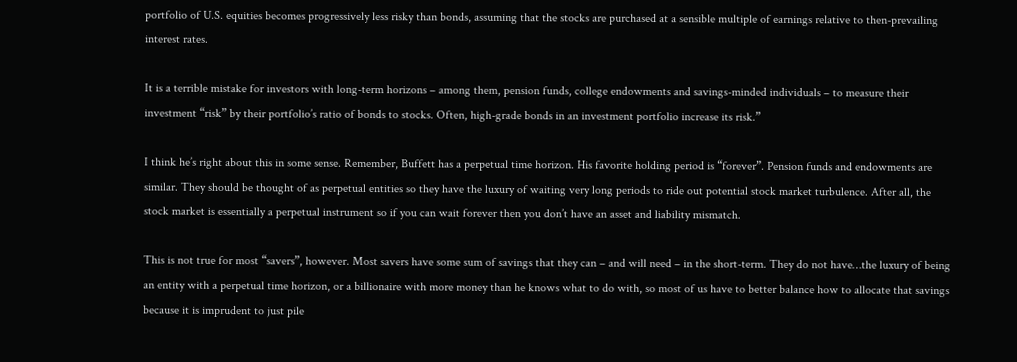portfolio of U.S. equities becomes progressively less risky than bonds, assuming that the stocks are purchased at a sensible multiple of earnings relative to then-prevailing interest rates.

It is a terrible mistake for investors with long-term horizons – among them, pension funds, college endowments and savings-minded individuals – to measure their investment “risk” by their portfolio’s ratio of bonds to stocks. Often, high-grade bonds in an investment portfolio increase its risk.”

I think he’s right about this in some sense. Remember, Buffett has a perpetual time horizon. His favorite holding period is “forever”. Pension funds and endowments are similar. They should be thought of as perpetual entities so they have the luxury of waiting very long periods to ride out potential stock market turbulence. After all, the stock market is essentially a perpetual instrument so if you can wait forever then you don’t have an asset and liability mismatch.

This is not true for most “savers”, however. Most savers have some sum of savings that they can – and will need – in the short-term. They do not have…the luxury of being an entity with a perpetual time horizon, or a billionaire with more money than he knows what to do with, so most of us have to better balance how to allocate that savings because it is imprudent to just pile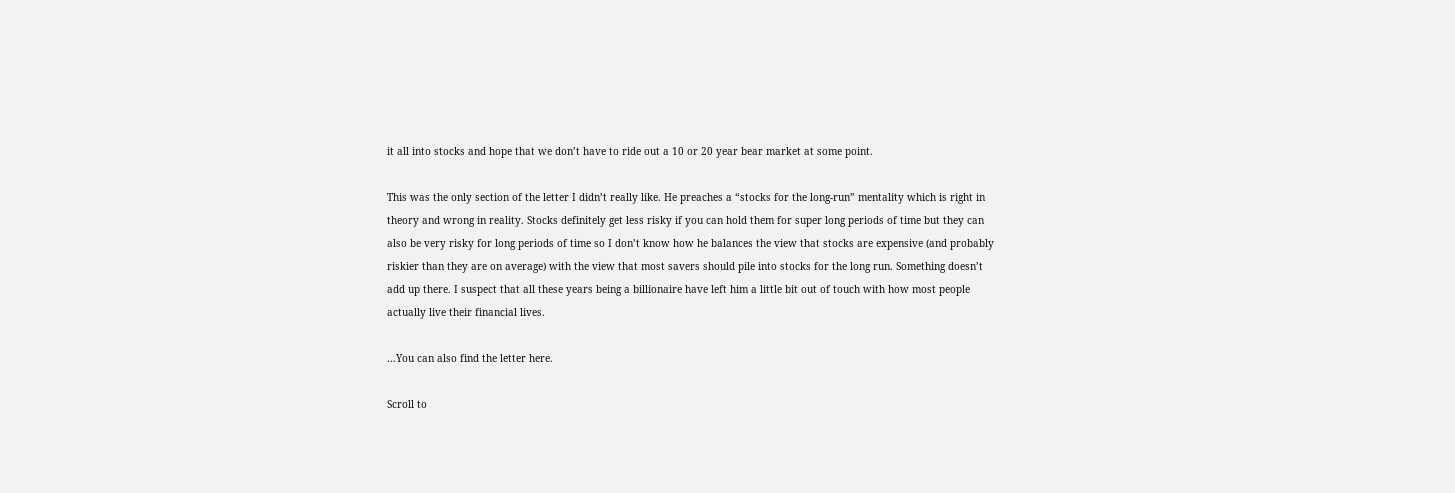it all into stocks and hope that we don’t have to ride out a 10 or 20 year bear market at some point.

This was the only section of the letter I didn’t really like. He preaches a “stocks for the long-run” mentality which is right in theory and wrong in reality. Stocks definitely get less risky if you can hold them for super long periods of time but they can also be very risky for long periods of time so I don’t know how he balances the view that stocks are expensive (and probably riskier than they are on average) with the view that most savers should pile into stocks for the long run. Something doesn’t add up there. I suspect that all these years being a billionaire have left him a little bit out of touch with how most people actually live their financial lives.

…You can also find the letter here.

Scroll to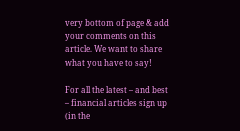very bottom of page & add your comments on this article. We want to share what you have to say!

For all the latest – and best – financial articles sign up (in the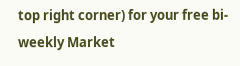top right corner) for your free bi-weekly Market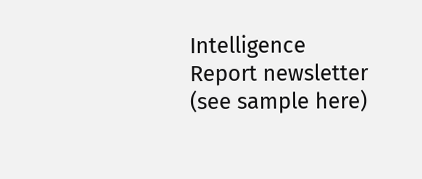Intelligence Report newsletter (see sample here)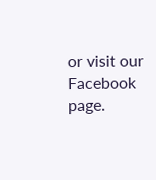or visit our Facebook page.